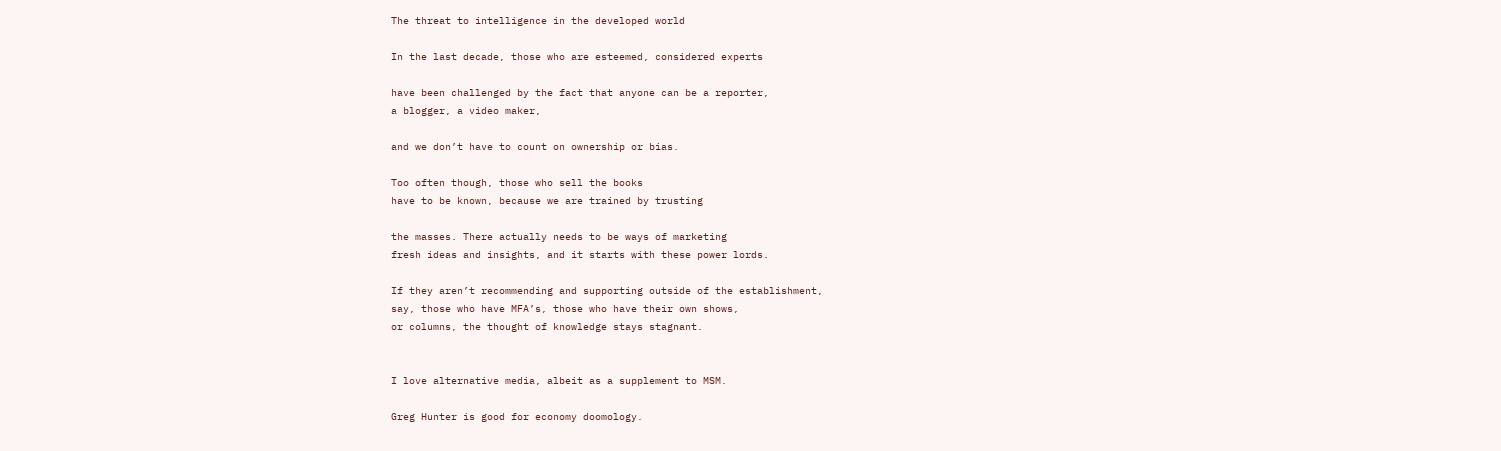The threat to intelligence in the developed world

In the last decade, those who are esteemed, considered experts

have been challenged by the fact that anyone can be a reporter,
a blogger, a video maker,

and we don’t have to count on ownership or bias.

Too often though, those who sell the books
have to be known, because we are trained by trusting

the masses. There actually needs to be ways of marketing
fresh ideas and insights, and it starts with these power lords.

If they aren’t recommending and supporting outside of the establishment,
say, those who have MFA’s, those who have their own shows,
or columns, the thought of knowledge stays stagnant.


I love alternative media, albeit as a supplement to MSM.

Greg Hunter is good for economy doomology.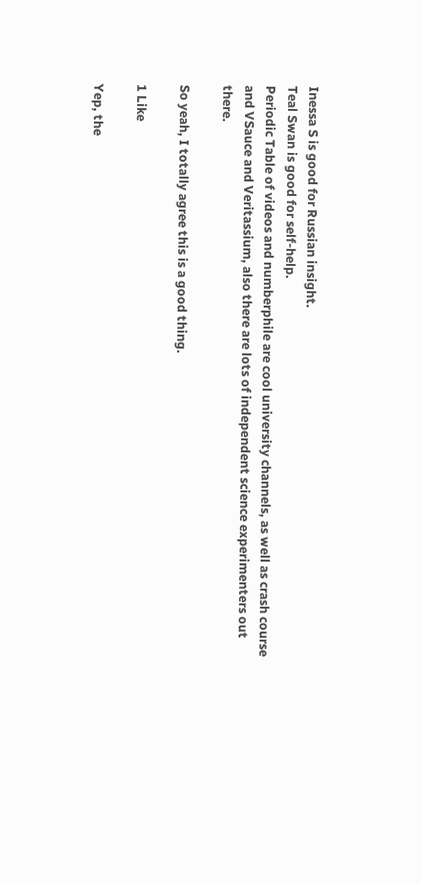Inessa S is good for Russian insight.
Teal Swan is good for self-help.
Periodic Table of videos and numberphile are cool university channels, as well as crash course and VSauce and Veritassium, also there are lots of independent science experimenters out there.

So yeah, I totally agree this is a good thing.

1 Like

Yep, the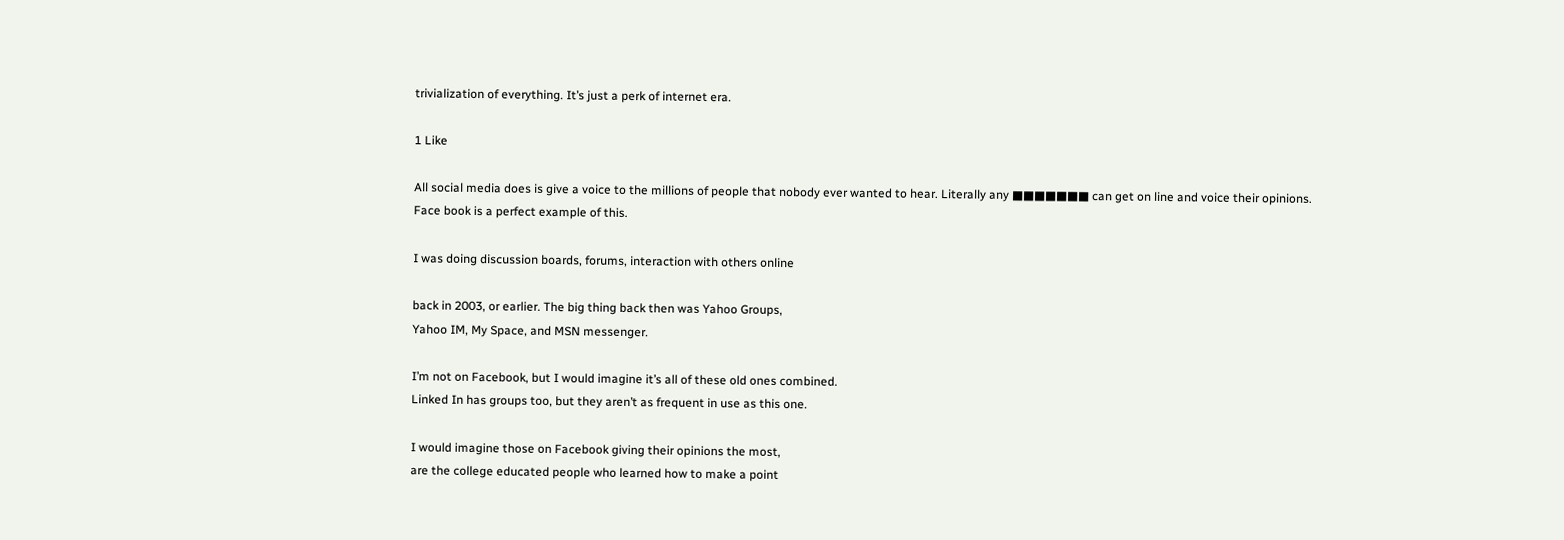trivialization of everything. It’s just a perk of internet era.

1 Like

All social media does is give a voice to the millions of people that nobody ever wanted to hear. Literally any ■■■■■■■ can get on line and voice their opinions.
Face book is a perfect example of this.

I was doing discussion boards, forums, interaction with others online

back in 2003, or earlier. The big thing back then was Yahoo Groups,
Yahoo IM, My Space, and MSN messenger.

I’m not on Facebook, but I would imagine it’s all of these old ones combined.
Linked In has groups too, but they aren’t as frequent in use as this one.

I would imagine those on Facebook giving their opinions the most,
are the college educated people who learned how to make a point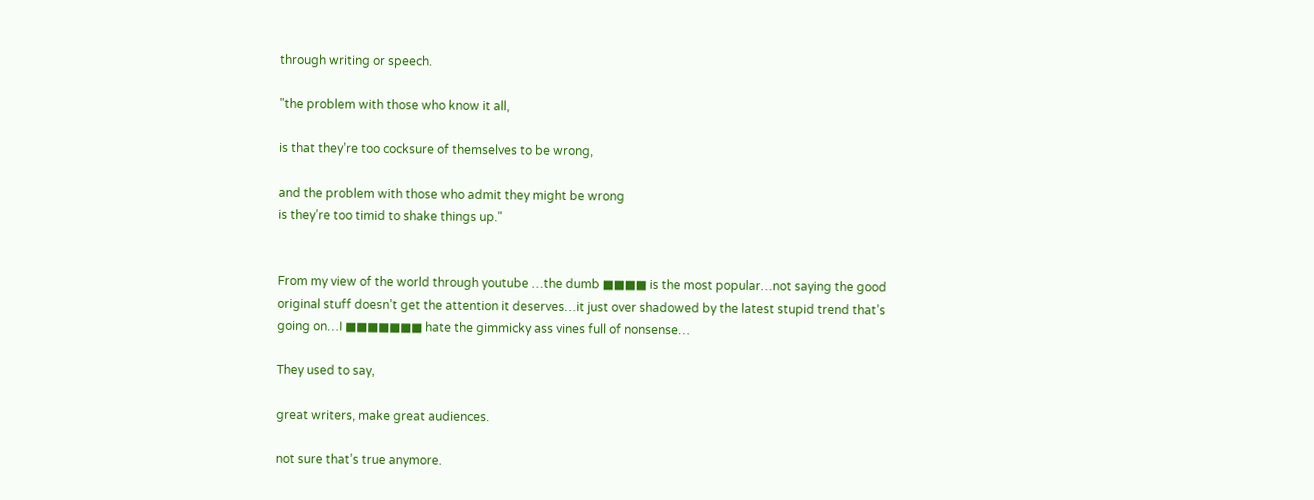through writing or speech.

"the problem with those who know it all,

is that they’re too cocksure of themselves to be wrong,

and the problem with those who admit they might be wrong
is they’re too timid to shake things up."


From my view of the world through youtube …the dumb ■■■■ is the most popular…not saying the good original stuff doesn’t get the attention it deserves…it just over shadowed by the latest stupid trend that’s going on…I ■■■■■■■ hate the gimmicky ass vines full of nonsense…

They used to say,

great writers, make great audiences.

not sure that’s true anymore.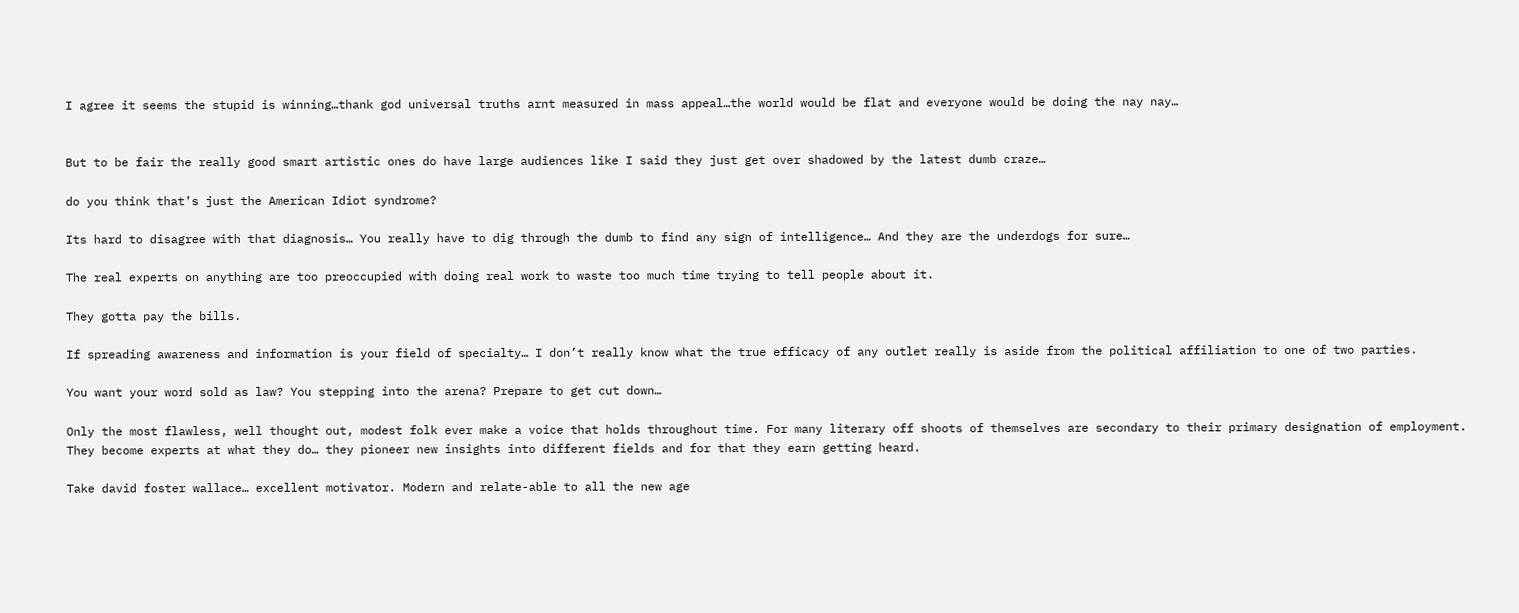I agree it seems the stupid is winning…thank god universal truths arnt measured in mass appeal…the world would be flat and everyone would be doing the nay nay…


But to be fair the really good smart artistic ones do have large audiences like I said they just get over shadowed by the latest dumb craze…

do you think that’s just the American Idiot syndrome?

Its hard to disagree with that diagnosis… You really have to dig through the dumb to find any sign of intelligence… And they are the underdogs for sure…

The real experts on anything are too preoccupied with doing real work to waste too much time trying to tell people about it.

They gotta pay the bills.

If spreading awareness and information is your field of specialty… I don’t really know what the true efficacy of any outlet really is aside from the political affiliation to one of two parties.

You want your word sold as law? You stepping into the arena? Prepare to get cut down…

Only the most flawless, well thought out, modest folk ever make a voice that holds throughout time. For many literary off shoots of themselves are secondary to their primary designation of employment. They become experts at what they do… they pioneer new insights into different fields and for that they earn getting heard.

Take david foster wallace… excellent motivator. Modern and relate-able to all the new age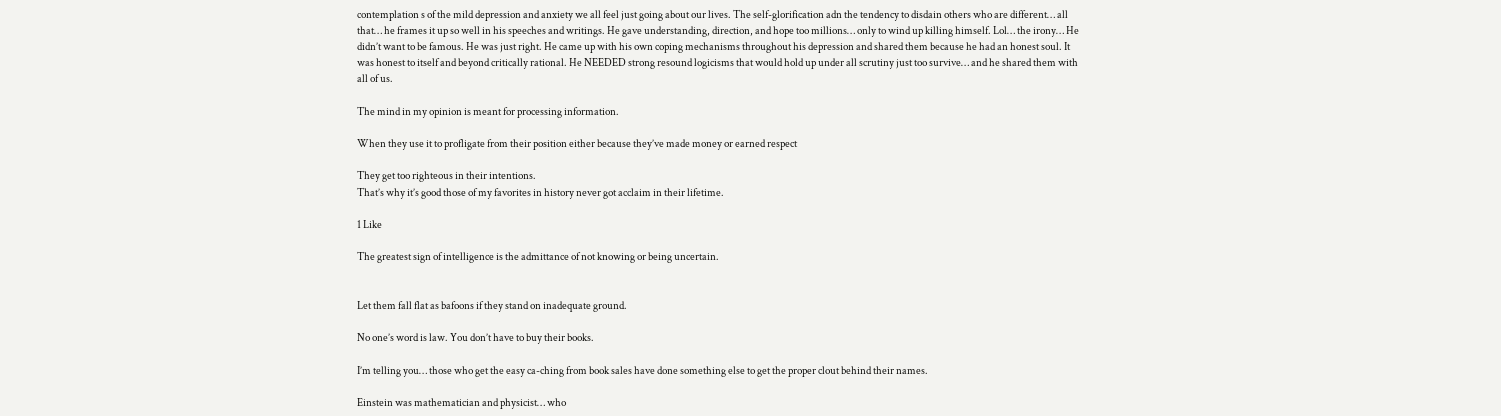contemplation s of the mild depression and anxiety we all feel just going about our lives. The self-glorification adn the tendency to disdain others who are different… all that… he frames it up so well in his speeches and writings. He gave understanding, direction, and hope too millions… only to wind up killing himself. Lol… the irony… He didn’t want to be famous. He was just right. He came up with his own coping mechanisms throughout his depression and shared them because he had an honest soul. It was honest to itself and beyond critically rational. He NEEDED strong resound logicisms that would hold up under all scrutiny just too survive… and he shared them with all of us.

The mind in my opinion is meant for processing information.

When they use it to profligate from their position either because they’ve made money or earned respect

They get too righteous in their intentions.
That’s why it’s good those of my favorites in history never got acclaim in their lifetime.

1 Like

The greatest sign of intelligence is the admittance of not knowing or being uncertain.


Let them fall flat as bafoons if they stand on inadequate ground.

No one’s word is law. You don’t have to buy their books.

I’m telling you… those who get the easy ca-ching from book sales have done something else to get the proper clout behind their names.

Einstein was mathematician and physicist… who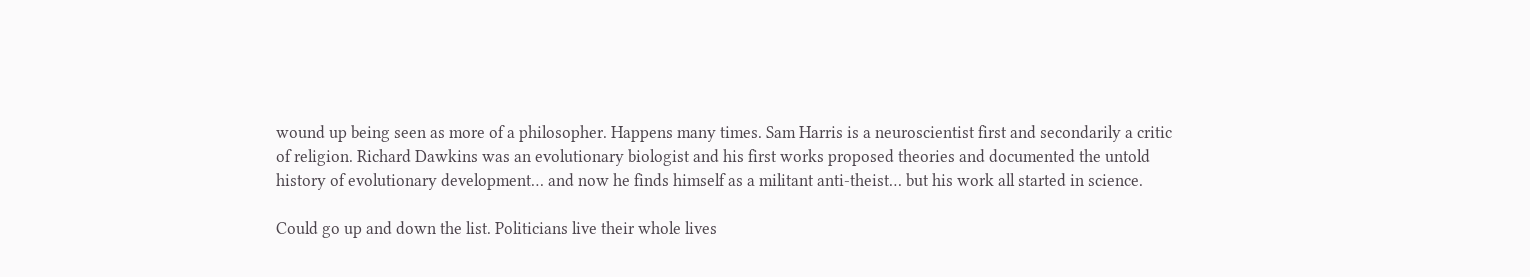wound up being seen as more of a philosopher. Happens many times. Sam Harris is a neuroscientist first and secondarily a critic of religion. Richard Dawkins was an evolutionary biologist and his first works proposed theories and documented the untold history of evolutionary development… and now he finds himself as a militant anti-theist… but his work all started in science.

Could go up and down the list. Politicians live their whole lives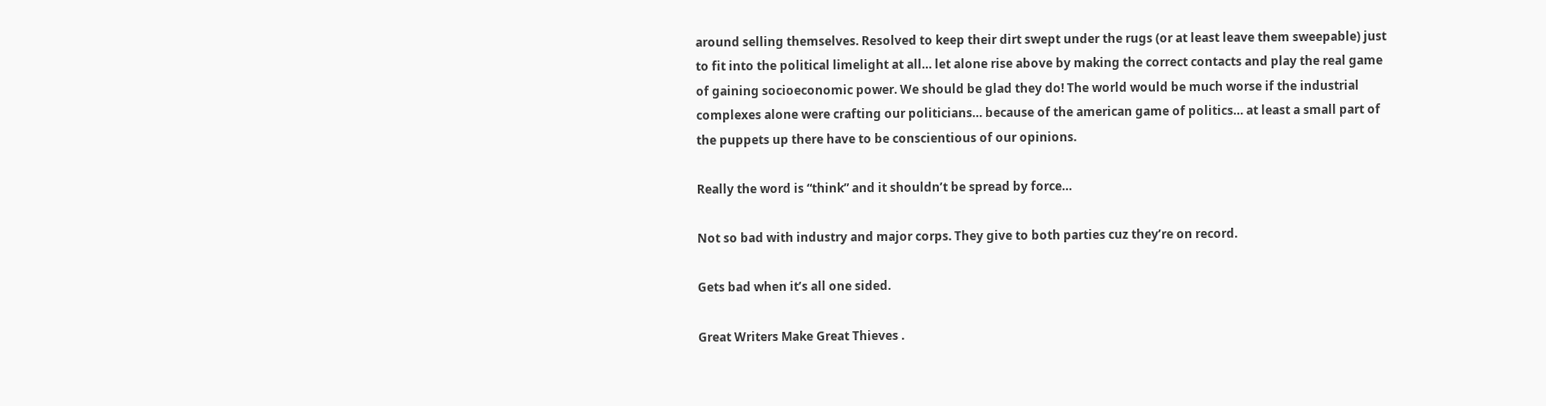around selling themselves. Resolved to keep their dirt swept under the rugs (or at least leave them sweepable) just to fit into the political limelight at all… let alone rise above by making the correct contacts and play the real game of gaining socioeconomic power. We should be glad they do! The world would be much worse if the industrial complexes alone were crafting our politicians… because of the american game of politics… at least a small part of the puppets up there have to be conscientious of our opinions.

Really the word is “think” and it shouldn’t be spread by force…

Not so bad with industry and major corps. They give to both parties cuz they’re on record.

Gets bad when it’s all one sided.

Great Writers Make Great Thieves .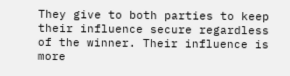They give to both parties to keep their influence secure regardless of the winner. Their influence is more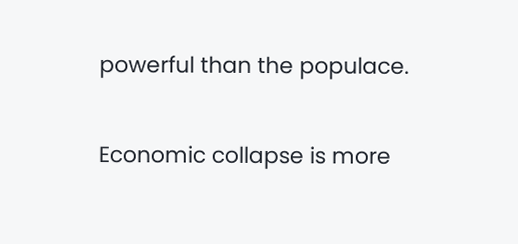powerful than the populace.

Economic collapse is more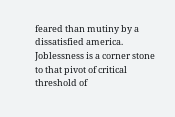feared than mutiny by a dissatisfied america. Joblessness is a corner stone to that pivot of critical threshold of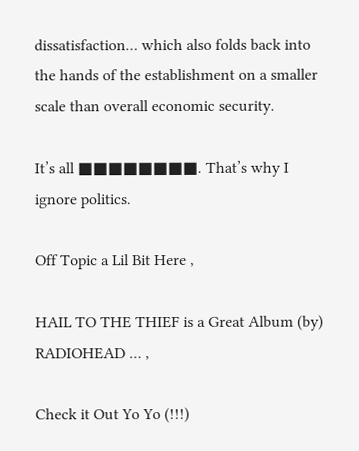dissatisfaction… which also folds back into the hands of the establishment on a smaller scale than overall economic security.

It’s all ■■■■■■■■. That’s why I ignore politics.

Off Topic a Lil Bit Here ,

HAIL TO THE THIEF is a Great Album (by) RADIOHEAD … ,

Check it Out Yo Yo (!!!)